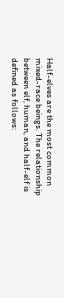Half-elves are the most common mixed-race beings. The relationship between elf, human, and half-elf is defined as follows: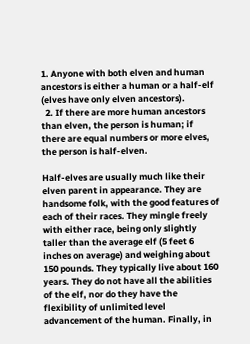1. Anyone with both elven and human ancestors is either a human or a half-elf (elves have only elven ancestors).
  2. If there are more human ancestors than elven, the person is human; if there are equal numbers or more elves, the person is half-elven.

Half-elves are usually much like their elven parent in appearance. They are handsome folk, with the good features of each of their races. They mingle freely with either race, being only slightly taller than the average elf (5 feet 6 inches on average) and weighing about 150 pounds. They typically live about 160 years. They do not have all the abilities of the elf, nor do they have the flexibility of unlimited level advancement of the human. Finally, in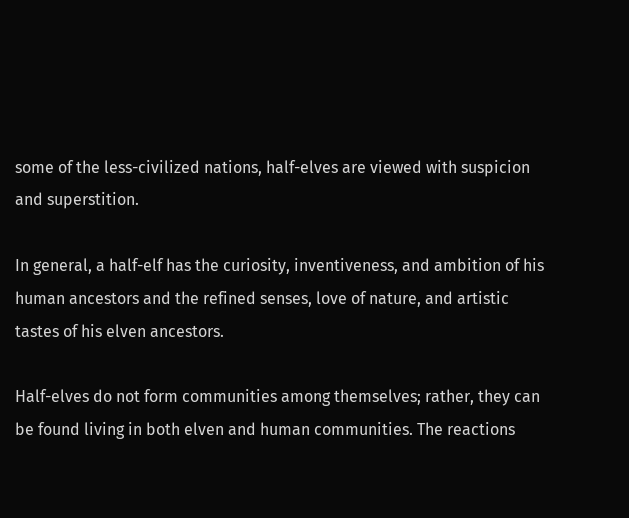some of the less-civilized nations, half-elves are viewed with suspicion and superstition.

In general, a half-elf has the curiosity, inventiveness, and ambition of his human ancestors and the refined senses, love of nature, and artistic tastes of his elven ancestors.

Half-elves do not form communities among themselves; rather, they can be found living in both elven and human communities. The reactions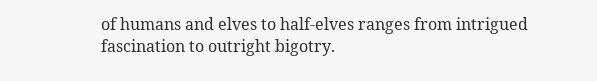of humans and elves to half-elves ranges from intrigued fascination to outright bigotry.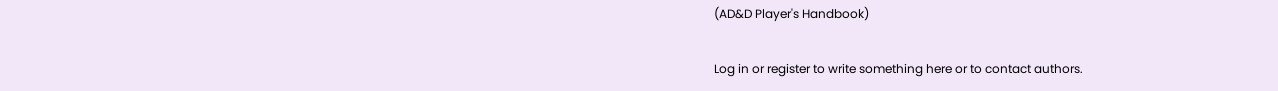(AD&D Player's Handbook)

Log in or register to write something here or to contact authors.